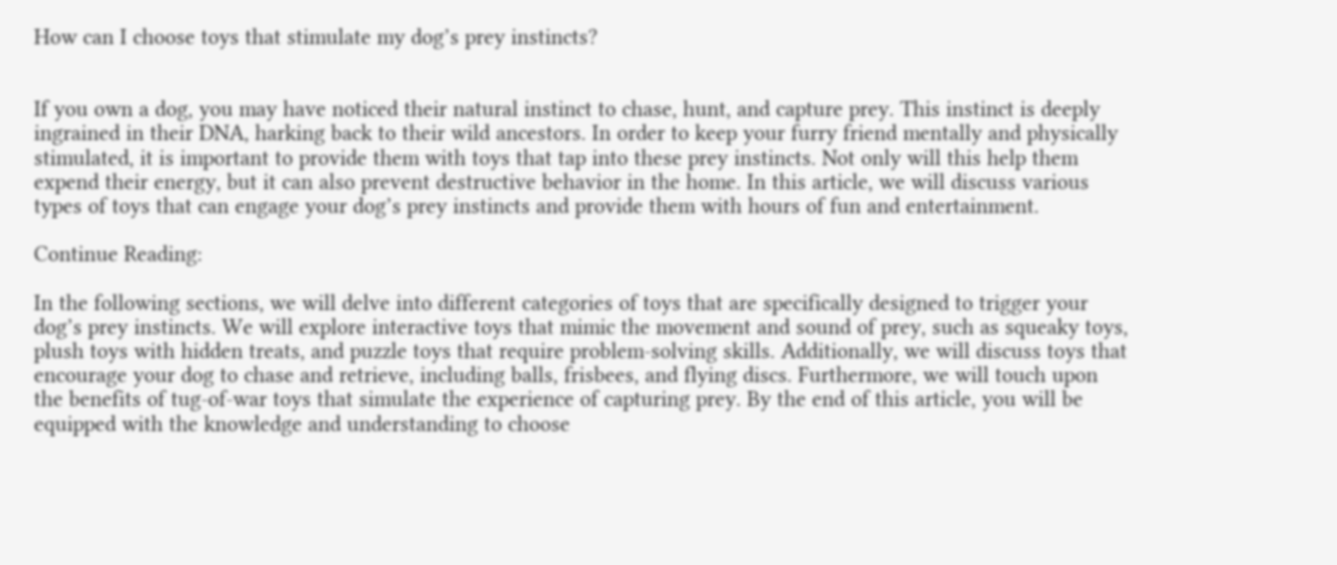How can I choose toys that stimulate my dog’s prey instincts?


If you own a dog, you may have noticed their natural instinct to chase, hunt, and capture prey. This instinct is deeply ingrained in their DNA, harking back to their wild ancestors. In order to keep your furry friend mentally and physically stimulated, it is important to provide them with toys that tap into these prey instincts. Not only will this help them expend their energy, but it can also prevent destructive behavior in the home. In this article, we will discuss various types of toys that can engage your dog’s prey instincts and provide them with hours of fun and entertainment.

Continue Reading:

In the following sections, we will delve into different categories of toys that are specifically designed to trigger your dog’s prey instincts. We will explore interactive toys that mimic the movement and sound of prey, such as squeaky toys, plush toys with hidden treats, and puzzle toys that require problem-solving skills. Additionally, we will discuss toys that encourage your dog to chase and retrieve, including balls, frisbees, and flying discs. Furthermore, we will touch upon the benefits of tug-of-war toys that simulate the experience of capturing prey. By the end of this article, you will be equipped with the knowledge and understanding to choose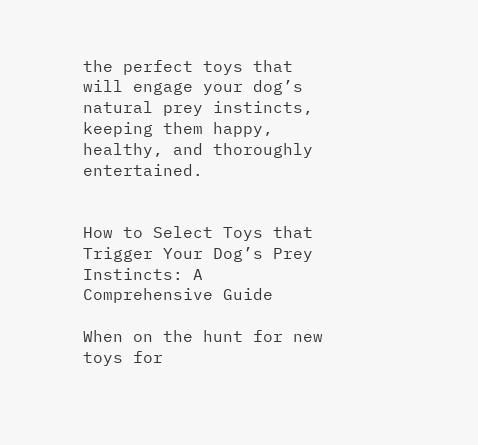the perfect toys that will engage your dog’s natural prey instincts, keeping them happy, healthy, and thoroughly entertained.


How to Select Toys that Trigger Your Dog’s Prey Instincts: A Comprehensive Guide

When on the hunt for new toys for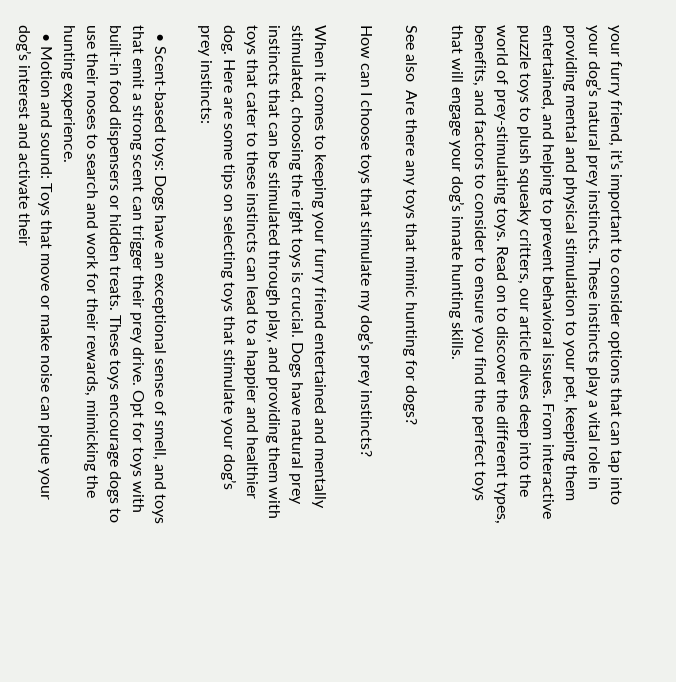your furry friend, it’s important to consider options that can tap into your dog’s natural prey instincts. These instincts play a vital role in providing mental and physical stimulation to your pet, keeping them entertained, and helping to prevent behavioral issues. From interactive puzzle toys to plush squeaky critters, our article dives deep into the world of prey-stimulating toys. Read on to discover the different types, benefits, and factors to consider to ensure you find the perfect toys that will engage your dog’s innate hunting skills.

See also  Are there any toys that mimic hunting for dogs?

How can I choose toys that stimulate my dog’s prey instincts?

When it comes to keeping your furry friend entertained and mentally stimulated, choosing the right toys is crucial. Dogs have natural prey instincts that can be stimulated through play, and providing them with toys that cater to these instincts can lead to a happier and healthier dog. Here are some tips on selecting toys that stimulate your dog’s prey instincts:

  • Scent-based toys: Dogs have an exceptional sense of smell, and toys that emit a strong scent can trigger their prey drive. Opt for toys with built-in food dispensers or hidden treats. These toys encourage dogs to use their noses to search and work for their rewards, mimicking the hunting experience.
  • Motion and sound: Toys that move or make noise can pique your dog’s interest and activate their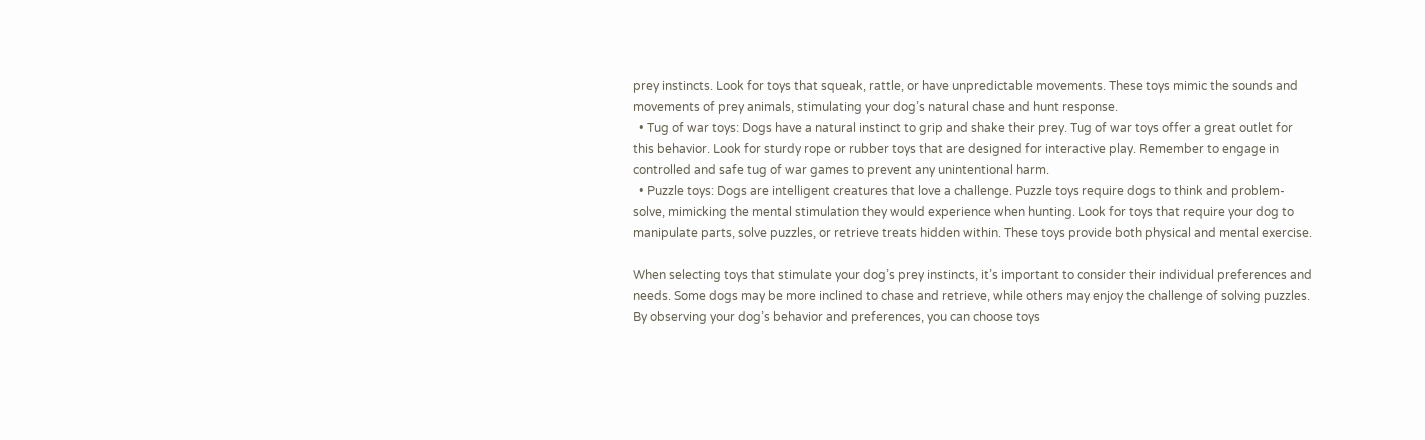prey instincts. Look for toys that squeak, rattle, or have unpredictable movements. These toys mimic the sounds and movements of prey animals, stimulating your dog’s natural chase and hunt response.
  • Tug of war toys: Dogs have a natural instinct to grip and shake their prey. Tug of war toys offer a great outlet for this behavior. Look for sturdy rope or rubber toys that are designed for interactive play. Remember to engage in controlled and safe tug of war games to prevent any unintentional harm.
  • Puzzle toys: Dogs are intelligent creatures that love a challenge. Puzzle toys require dogs to think and problem-solve, mimicking the mental stimulation they would experience when hunting. Look for toys that require your dog to manipulate parts, solve puzzles, or retrieve treats hidden within. These toys provide both physical and mental exercise.

When selecting toys that stimulate your dog’s prey instincts, it’s important to consider their individual preferences and needs. Some dogs may be more inclined to chase and retrieve, while others may enjoy the challenge of solving puzzles. By observing your dog’s behavior and preferences, you can choose toys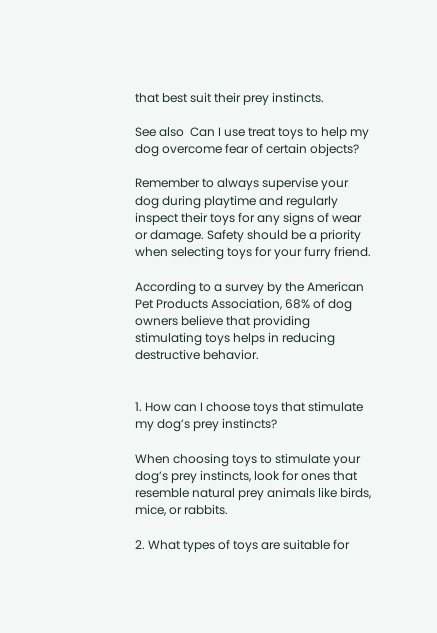that best suit their prey instincts.

See also  Can I use treat toys to help my dog overcome fear of certain objects?

Remember to always supervise your dog during playtime and regularly inspect their toys for any signs of wear or damage. Safety should be a priority when selecting toys for your furry friend.

According to a survey by the American Pet Products Association, 68% of dog owners believe that providing stimulating toys helps in reducing destructive behavior.


1. How can I choose toys that stimulate my dog’s prey instincts?

When choosing toys to stimulate your dog’s prey instincts, look for ones that resemble natural prey animals like birds, mice, or rabbits.

2. What types of toys are suitable for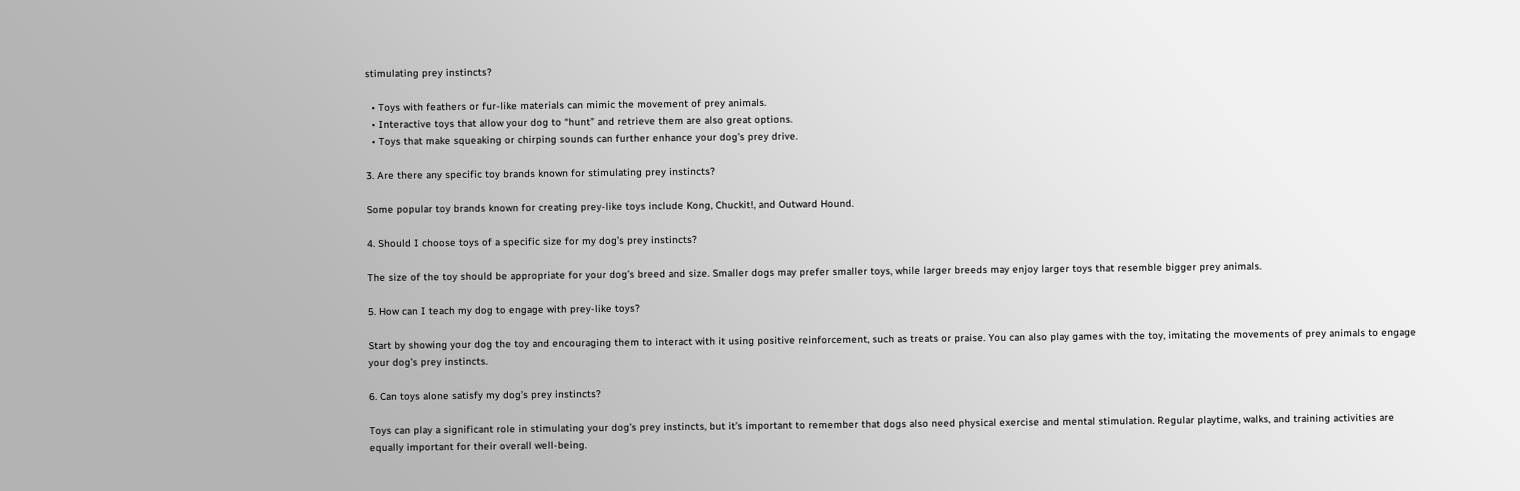stimulating prey instincts?

  • Toys with feathers or fur-like materials can mimic the movement of prey animals.
  • Interactive toys that allow your dog to “hunt” and retrieve them are also great options.
  • Toys that make squeaking or chirping sounds can further enhance your dog’s prey drive.

3. Are there any specific toy brands known for stimulating prey instincts?

Some popular toy brands known for creating prey-like toys include Kong, Chuckit!, and Outward Hound.

4. Should I choose toys of a specific size for my dog’s prey instincts?

The size of the toy should be appropriate for your dog’s breed and size. Smaller dogs may prefer smaller toys, while larger breeds may enjoy larger toys that resemble bigger prey animals.

5. How can I teach my dog to engage with prey-like toys?

Start by showing your dog the toy and encouraging them to interact with it using positive reinforcement, such as treats or praise. You can also play games with the toy, imitating the movements of prey animals to engage your dog’s prey instincts.

6. Can toys alone satisfy my dog’s prey instincts?

Toys can play a significant role in stimulating your dog’s prey instincts, but it’s important to remember that dogs also need physical exercise and mental stimulation. Regular playtime, walks, and training activities are equally important for their overall well-being.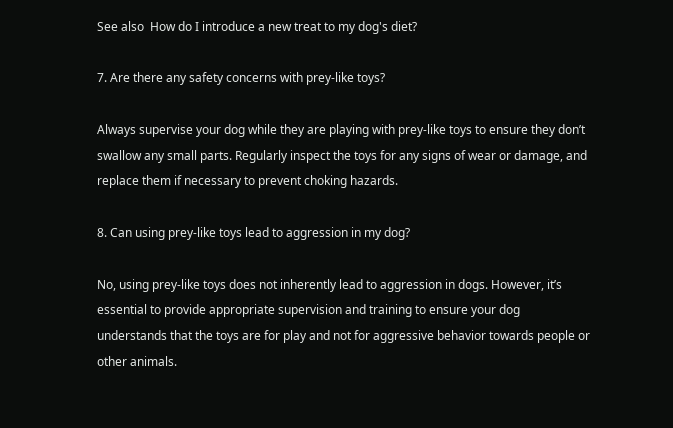See also  How do I introduce a new treat to my dog's diet?

7. Are there any safety concerns with prey-like toys?

Always supervise your dog while they are playing with prey-like toys to ensure they don’t swallow any small parts. Regularly inspect the toys for any signs of wear or damage, and replace them if necessary to prevent choking hazards.

8. Can using prey-like toys lead to aggression in my dog?

No, using prey-like toys does not inherently lead to aggression in dogs. However, it’s essential to provide appropriate supervision and training to ensure your dog understands that the toys are for play and not for aggressive behavior towards people or other animals.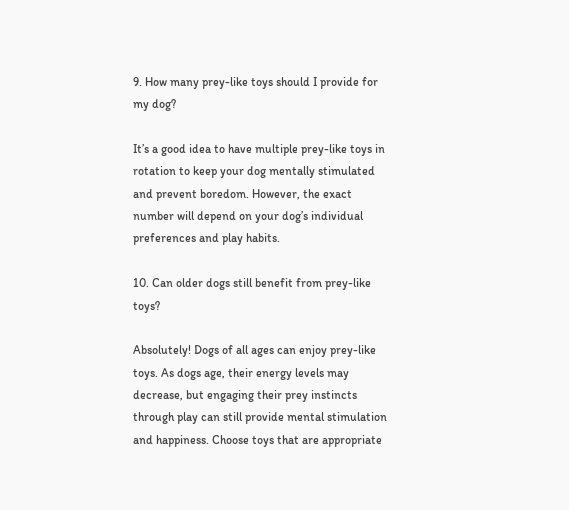9. How many prey-like toys should I provide for my dog?

It’s a good idea to have multiple prey-like toys in rotation to keep your dog mentally stimulated and prevent boredom. However, the exact number will depend on your dog’s individual preferences and play habits.

10. Can older dogs still benefit from prey-like toys?

Absolutely! Dogs of all ages can enjoy prey-like toys. As dogs age, their energy levels may decrease, but engaging their prey instincts through play can still provide mental stimulation and happiness. Choose toys that are appropriate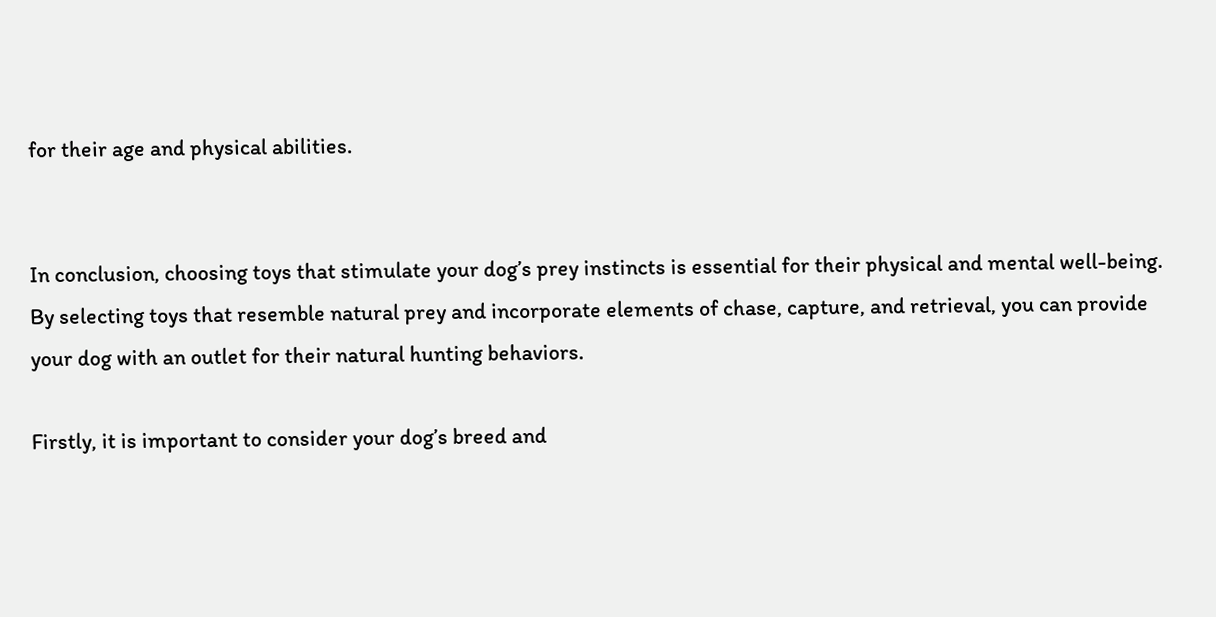for their age and physical abilities.


In conclusion, choosing toys that stimulate your dog’s prey instincts is essential for their physical and mental well-being. By selecting toys that resemble natural prey and incorporate elements of chase, capture, and retrieval, you can provide your dog with an outlet for their natural hunting behaviors.

Firstly, it is important to consider your dog’s breed and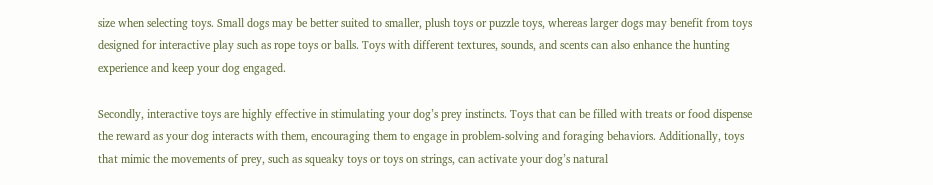size when selecting toys. Small dogs may be better suited to smaller, plush toys or puzzle toys, whereas larger dogs may benefit from toys designed for interactive play such as rope toys or balls. Toys with different textures, sounds, and scents can also enhance the hunting experience and keep your dog engaged.

Secondly, interactive toys are highly effective in stimulating your dog’s prey instincts. Toys that can be filled with treats or food dispense the reward as your dog interacts with them, encouraging them to engage in problem-solving and foraging behaviors. Additionally, toys that mimic the movements of prey, such as squeaky toys or toys on strings, can activate your dog’s natural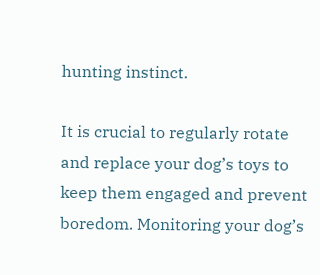hunting instinct.

It is crucial to regularly rotate and replace your dog’s toys to keep them engaged and prevent boredom. Monitoring your dog’s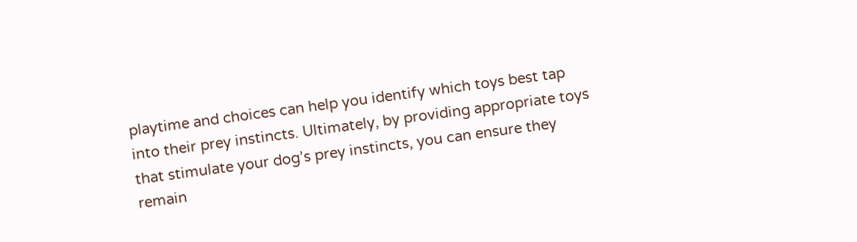playtime and choices can help you identify which toys best tap into their prey instincts. Ultimately, by providing appropriate toys that stimulate your dog’s prey instincts, you can ensure they remain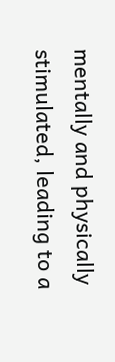mentally and physically stimulated, leading to a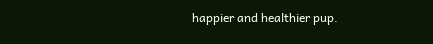happier and healthier pup.